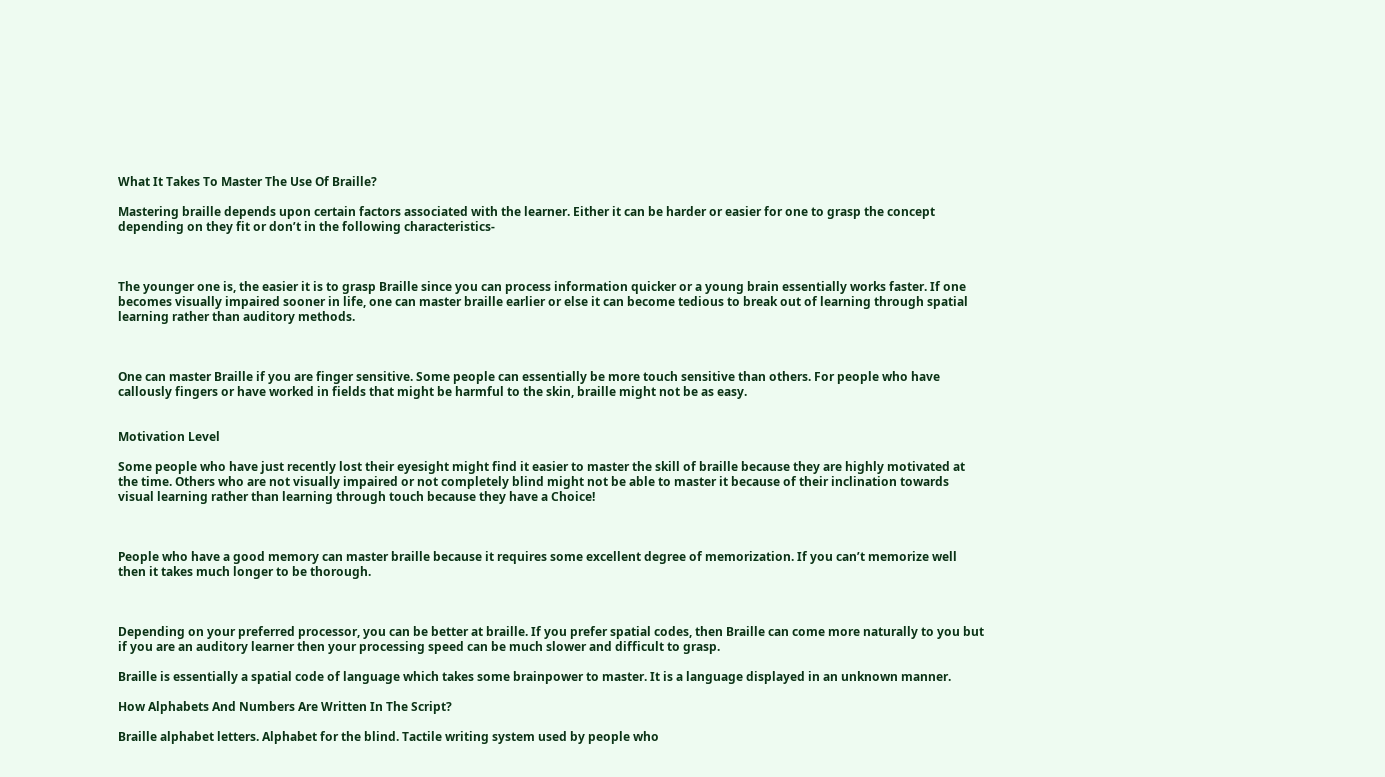What It Takes To Master The Use Of Braille?

Mastering braille depends upon certain factors associated with the learner. Either it can be harder or easier for one to grasp the concept depending on they fit or don’t in the following characteristics-



The younger one is, the easier it is to grasp Braille since you can process information quicker or a young brain essentially works faster. If one becomes visually impaired sooner in life, one can master braille earlier or else it can become tedious to break out of learning through spatial learning rather than auditory methods.



One can master Braille if you are finger sensitive. Some people can essentially be more touch sensitive than others. For people who have callously fingers or have worked in fields that might be harmful to the skin, braille might not be as easy.


Motivation Level

Some people who have just recently lost their eyesight might find it easier to master the skill of braille because they are highly motivated at the time. Others who are not visually impaired or not completely blind might not be able to master it because of their inclination towards visual learning rather than learning through touch because they have a Choice!



People who have a good memory can master braille because it requires some excellent degree of memorization. If you can’t memorize well then it takes much longer to be thorough.



Depending on your preferred processor, you can be better at braille. If you prefer spatial codes, then Braille can come more naturally to you but if you are an auditory learner then your processing speed can be much slower and difficult to grasp.

Braille is essentially a spatial code of language which takes some brainpower to master. It is a language displayed in an unknown manner.

How Alphabets And Numbers Are Written In The Script?

Braille alphabet letters. Alphabet for the blind. Tactile writing system used by people who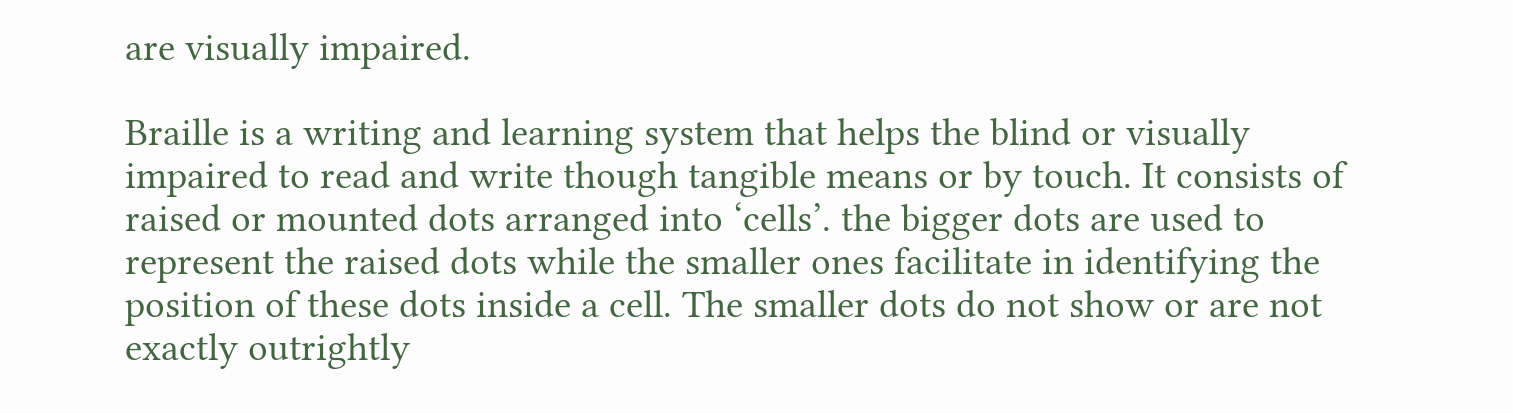are visually impaired.

Braille is a writing and learning system that helps the blind or visually impaired to read and write though tangible means or by touch. It consists of raised or mounted dots arranged into ‘cells’. the bigger dots are used to represent the raised dots while the smaller ones facilitate in identifying the position of these dots inside a cell. The smaller dots do not show or are not exactly outrightly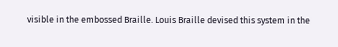visible in the embossed Braille. Louis Braille devised this system in the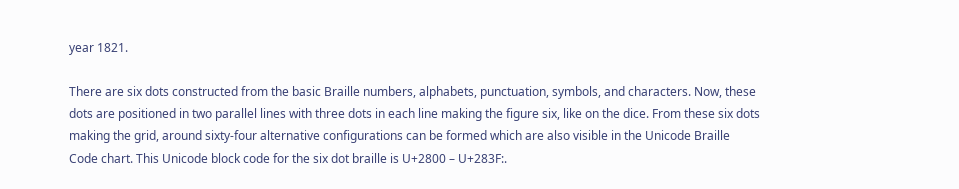year 1821.

There are six dots constructed from the basic Braille numbers, alphabets, punctuation, symbols, and characters. Now, these dots are positioned in two parallel lines with three dots in each line making the figure six, like on the dice. From these six dots making the grid, around sixty-four alternative configurations can be formed which are also visible in the Unicode Braille Code chart. This Unicode block code for the six dot braille is U+2800 – U+283F:.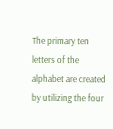The primary ten letters of the alphabet are created by utilizing the four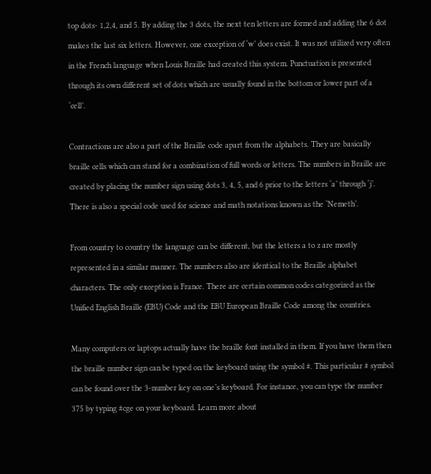top dots- 1,2,4, and 5. By adding the 3 dots, the next ten letters are formed and adding the 6 dot makes the last six letters. However, one exception of ‘w’ does exist. It was not utilized very often in the French language when Louis Braille had created this system. Punctuation is presented through its own different set of dots which are usually found in the bottom or lower part of a ‘cell’.

Contractions are also a part of the Braille code apart from the alphabets. They are basically braille cells which can stand for a combination of full words or letters. The numbers in Braille are created by placing the number sign using dots 3, 4, 5, and 6 prior to the letters ‘a’ through ‘j’. There is also a special code used for science and math notations known as the ‘Nemeth’.

From country to country the language can be different, but the letters a to z are mostly represented in a similar manner. The numbers also are identical to the Braille alphabet characters. The only exception is France. There are certain common codes categorized as the Unified English Braille (EBU) Code and the EBU European Braille Code among the countries.

Many computers or laptops actually have the braille font installed in them. If you have them then the braille number sign can be typed on the keyboard using the symbol #. This particular # symbol can be found over the 3-number key on one’s keyboard. For instance, you can type the number 375 by typing #cge on your keyboard. Learn more about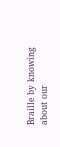Braille by knowing about our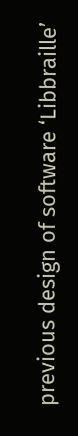previous design of software ‘Libbraille’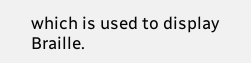which is used to display Braille.